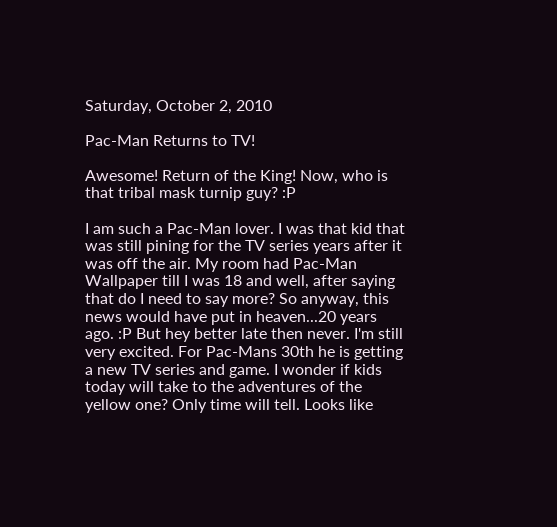Saturday, October 2, 2010

Pac-Man Returns to TV!

Awesome! Return of the King! Now, who is that tribal mask turnip guy? :P

I am such a Pac-Man lover. I was that kid that was still pining for the TV series years after it was off the air. My room had Pac-Man Wallpaper till I was 18 and well, after saying that do I need to say more? So anyway, this news would have put in heaven...20 years ago. :P But hey better late then never. I'm still very excited. For Pac-Mans 30th he is getting a new TV series and game. I wonder if kids today will take to the adventures of the yellow one? Only time will tell. Looks like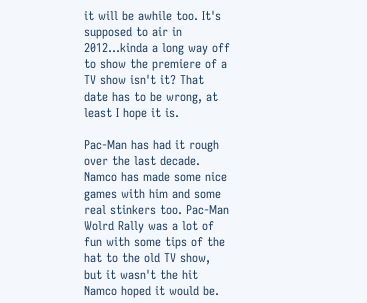it will be awhile too. It's supposed to air in 2012...kinda a long way off to show the premiere of a TV show isn't it? That date has to be wrong, at least I hope it is.

Pac-Man has had it rough over the last decade. Namco has made some nice games with him and some real stinkers too. Pac-Man Wolrd Rally was a lot of fun with some tips of the hat to the old TV show, but it wasn't the hit Namco hoped it would be.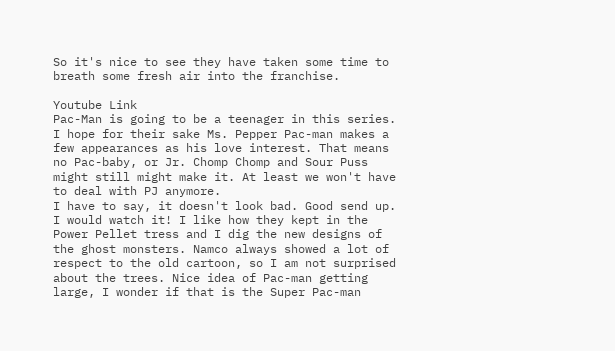So it's nice to see they have taken some time to breath some fresh air into the franchise.

Youtube Link
Pac-Man is going to be a teenager in this series. I hope for their sake Ms. Pepper Pac-man makes a few appearances as his love interest. That means no Pac-baby, or Jr. Chomp Chomp and Sour Puss might still might make it. At least we won't have to deal with PJ anymore.
I have to say, it doesn't look bad. Good send up. I would watch it! I like how they kept in the Power Pellet tress and I dig the new designs of the ghost monsters. Namco always showed a lot of respect to the old cartoon, so I am not surprised about the trees. Nice idea of Pac-man getting large, I wonder if that is the Super Pac-man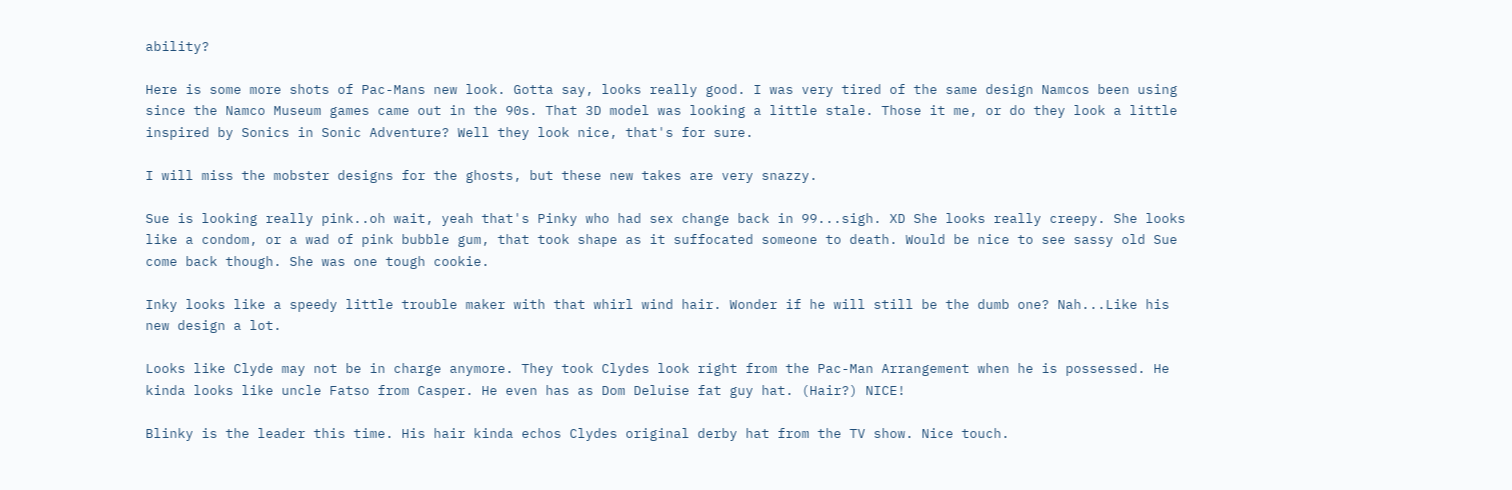ability?

Here is some more shots of Pac-Mans new look. Gotta say, looks really good. I was very tired of the same design Namcos been using since the Namco Museum games came out in the 90s. That 3D model was looking a little stale. Those it me, or do they look a little inspired by Sonics in Sonic Adventure? Well they look nice, that's for sure.

I will miss the mobster designs for the ghosts, but these new takes are very snazzy.

Sue is looking really pink..oh wait, yeah that's Pinky who had sex change back in 99...sigh. XD She looks really creepy. She looks like a condom, or a wad of pink bubble gum, that took shape as it suffocated someone to death. Would be nice to see sassy old Sue come back though. She was one tough cookie.

Inky looks like a speedy little trouble maker with that whirl wind hair. Wonder if he will still be the dumb one? Nah...Like his new design a lot.

Looks like Clyde may not be in charge anymore. They took Clydes look right from the Pac-Man Arrangement when he is possessed. He kinda looks like uncle Fatso from Casper. He even has as Dom Deluise fat guy hat. (Hair?) NICE!

Blinky is the leader this time. His hair kinda echos Clydes original derby hat from the TV show. Nice touch.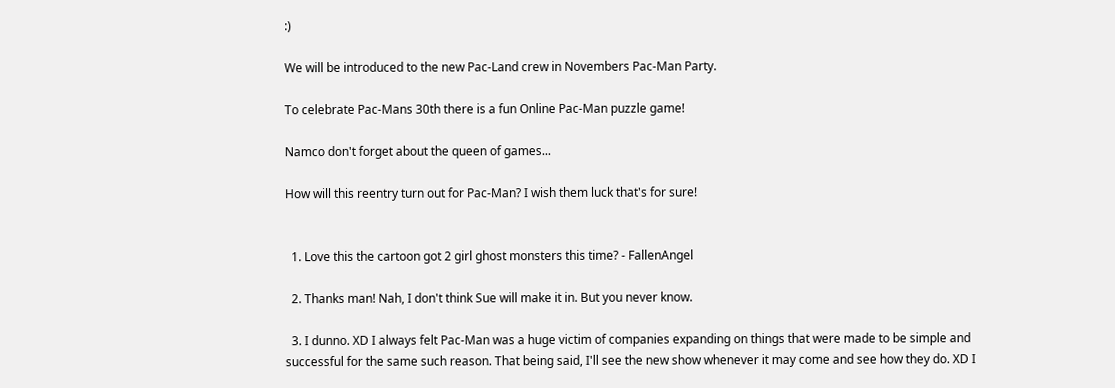:)

We will be introduced to the new Pac-Land crew in Novembers Pac-Man Party.

To celebrate Pac-Mans 30th there is a fun Online Pac-Man puzzle game!

Namco don't forget about the queen of games...

How will this reentry turn out for Pac-Man? I wish them luck that's for sure!


  1. Love this the cartoon got 2 girl ghost monsters this time? - FallenAngel

  2. Thanks man! Nah, I don't think Sue will make it in. But you never know.

  3. I dunno. XD I always felt Pac-Man was a huge victim of companies expanding on things that were made to be simple and successful for the same such reason. That being said, I'll see the new show whenever it may come and see how they do. XD I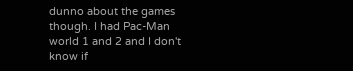dunno about the games though. I had Pac-Man world 1 and 2 and I don't know if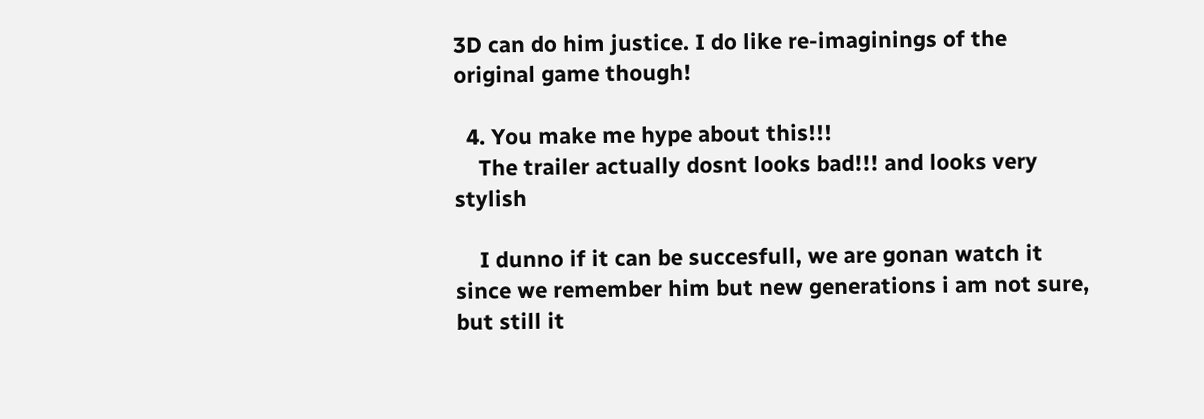3D can do him justice. I do like re-imaginings of the original game though!

  4. You make me hype about this!!!
    The trailer actually dosnt looks bad!!! and looks very stylish

    I dunno if it can be succesfull, we are gonan watch it since we remember him but new generations i am not sure, but still it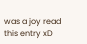was a joy read this entry xD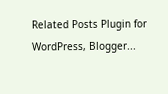Related Posts Plugin for WordPress, Blogger...